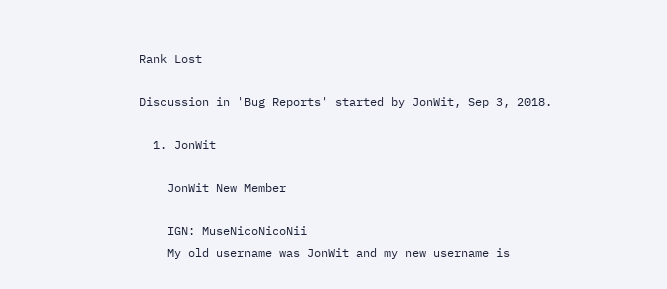Rank Lost

Discussion in 'Bug Reports' started by JonWit, Sep 3, 2018.

  1. JonWit

    JonWit New Member

    IGN: MuseNicoNicoNii
    My old username was JonWit and my new username is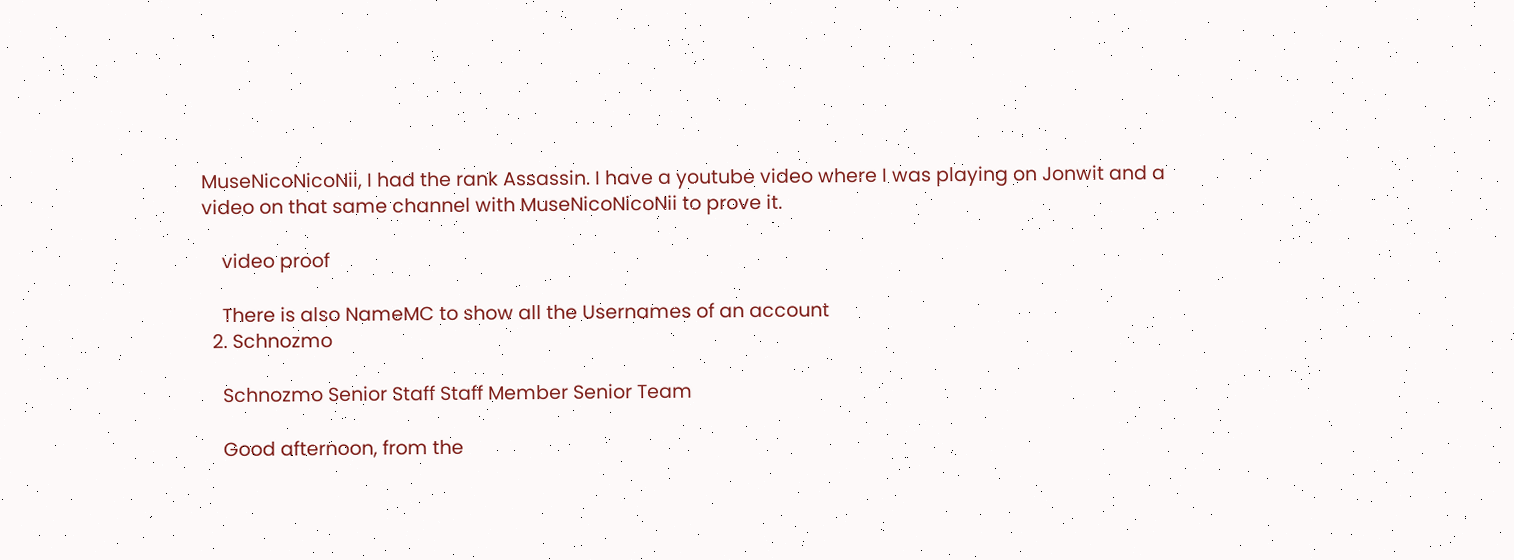MuseNicoNicoNii, I had the rank Assassin. I have a youtube video where I was playing on Jonwit and a video on that same channel with MuseNicoNicoNii to prove it.

    video proof

    There is also NameMC to show all the Usernames of an account
  2. Schnozmo

    Schnozmo Senior Staff Staff Member Senior Team

    Good afternoon, from the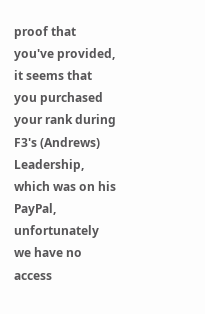proof that you've provided, it seems that you purchased your rank during F3's (Andrews) Leadership, which was on his PayPal, unfortunately we have no access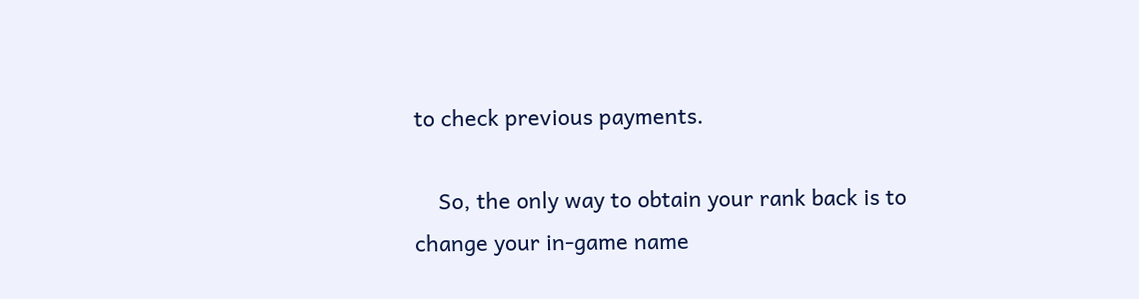to check previous payments.

    So, the only way to obtain your rank back is to change your in-game name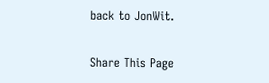back to JonWit.

Share This Page